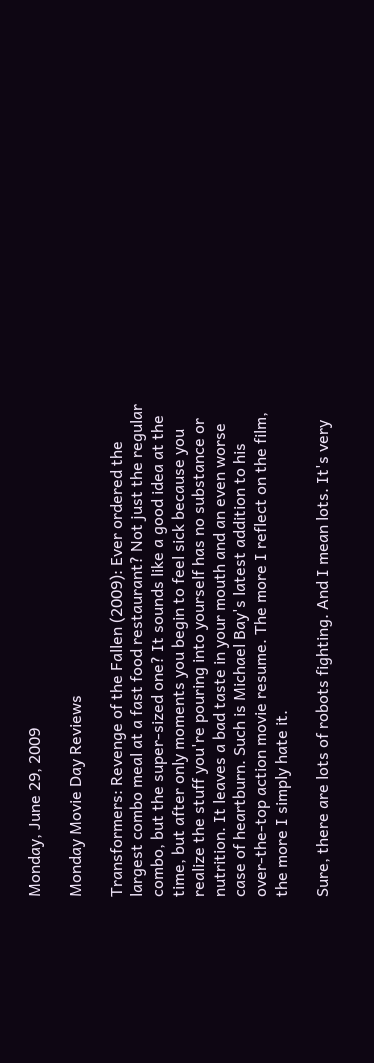Monday, June 29, 2009

Monday Movie Day Reviews

Transformers: Revenge of the Fallen (2009): Ever ordered the largest combo meal at a fast food restaurant? Not just the regular combo, but the super-sized one? It sounds like a good idea at the time, but after only moments you begin to feel sick because you realize the stuff you're pouring into yourself has no substance or nutrition. It leaves a bad taste in your mouth and an even worse case of heartburn. Such is Michael Bay's latest addition to his over-the-top action movie resume. The more I reflect on the film, the more I simply hate it.

Sure, there are lots of robots fighting. And I mean lots. It's very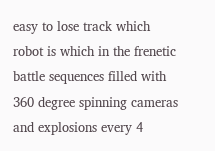easy to lose track which robot is which in the frenetic battle sequences filled with 360 degree spinning cameras and explosions every 4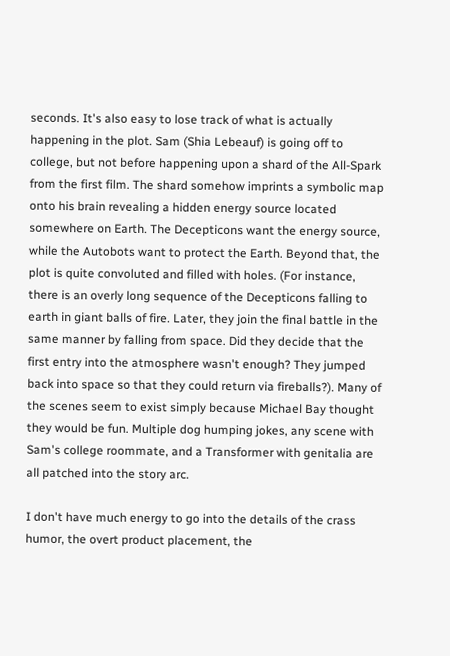seconds. It's also easy to lose track of what is actually happening in the plot. Sam (Shia Lebeauf) is going off to college, but not before happening upon a shard of the All-Spark from the first film. The shard somehow imprints a symbolic map onto his brain revealing a hidden energy source located somewhere on Earth. The Decepticons want the energy source, while the Autobots want to protect the Earth. Beyond that, the plot is quite convoluted and filled with holes. (For instance, there is an overly long sequence of the Decepticons falling to earth in giant balls of fire. Later, they join the final battle in the same manner by falling from space. Did they decide that the first entry into the atmosphere wasn't enough? They jumped back into space so that they could return via fireballs?). Many of the scenes seem to exist simply because Michael Bay thought they would be fun. Multiple dog humping jokes, any scene with Sam's college roommate, and a Transformer with genitalia are all patched into the story arc.

I don't have much energy to go into the details of the crass humor, the overt product placement, the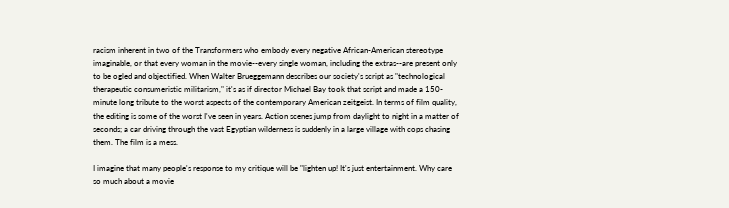racism inherent in two of the Transformers who embody every negative African-American stereotype imaginable, or that every woman in the movie--every single woman, including the extras--are present only to be ogled and objectified. When Walter Brueggemann describes our society's script as "technological therapeutic consumeristic militarism," it's as if director Michael Bay took that script and made a 150-minute long tribute to the worst aspects of the contemporary American zeitgeist. In terms of film quality, the editing is some of the worst I've seen in years. Action scenes jump from daylight to night in a matter of seconds; a car driving through the vast Egyptian wilderness is suddenly in a large village with cops chasing them. The film is a mess.

I imagine that many people's response to my critique will be "lighten up! It's just entertainment. Why care so much about a movie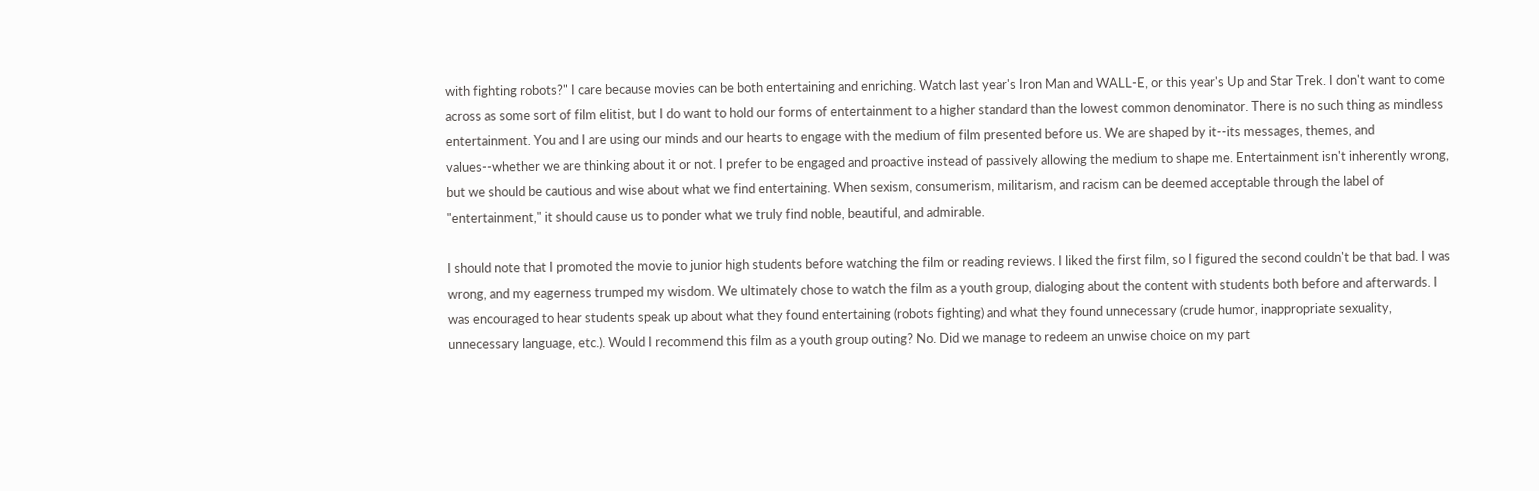with fighting robots?" I care because movies can be both entertaining and enriching. Watch last year's Iron Man and WALL-E, or this year's Up and Star Trek. I don't want to come across as some sort of film elitist, but I do want to hold our forms of entertainment to a higher standard than the lowest common denominator. There is no such thing as mindless entertainment. You and I are using our minds and our hearts to engage with the medium of film presented before us. We are shaped by it--its messages, themes, and values--whether we are thinking about it or not. I prefer to be engaged and proactive instead of passively allowing the medium to shape me. Entertainment isn't inherently wrong, but we should be cautious and wise about what we find entertaining. When sexism, consumerism, militarism, and racism can be deemed acceptable through the label of "entertainment," it should cause us to ponder what we truly find noble, beautiful, and admirable.

I should note that I promoted the movie to junior high students before watching the film or reading reviews. I liked the first film, so I figured the second couldn't be that bad. I was wrong, and my eagerness trumped my wisdom. We ultimately chose to watch the film as a youth group, dialoging about the content with students both before and afterwards. I was encouraged to hear students speak up about what they found entertaining (robots fighting) and what they found unnecessary (crude humor, inappropriate sexuality, unnecessary language, etc.). Would I recommend this film as a youth group outing? No. Did we manage to redeem an unwise choice on my part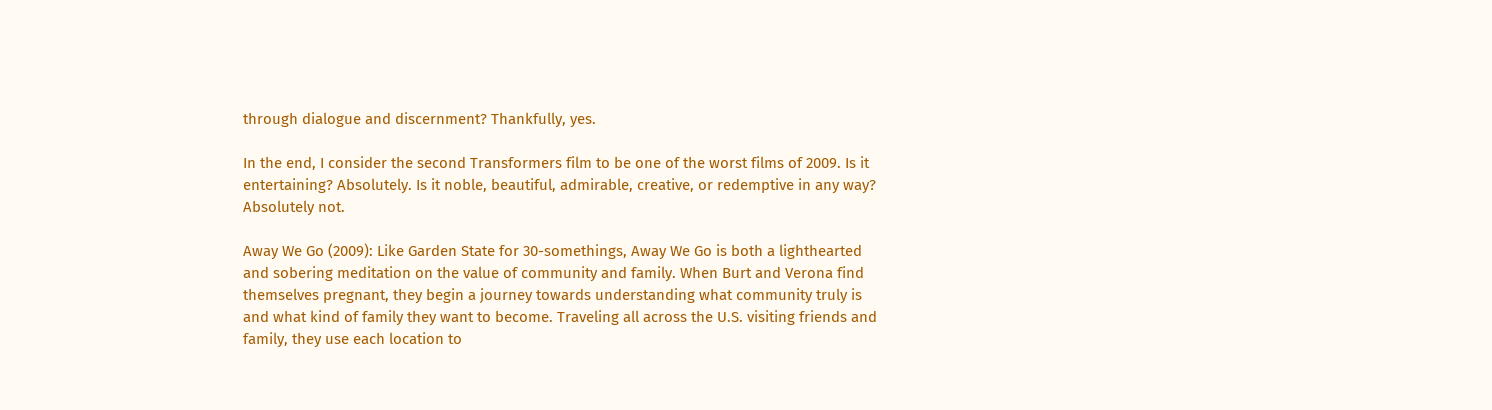through dialogue and discernment? Thankfully, yes.

In the end, I consider the second Transformers film to be one of the worst films of 2009. Is it entertaining? Absolutely. Is it noble, beautiful, admirable, creative, or redemptive in any way? Absolutely not.

Away We Go (2009): Like Garden State for 30-somethings, Away We Go is both a lighthearted and sobering meditation on the value of community and family. When Burt and Verona find themselves pregnant, they begin a journey towards understanding what community truly is and what kind of family they want to become. Traveling all across the U.S. visiting friends and family, they use each location to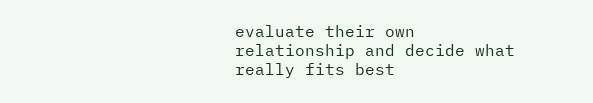evaluate their own relationship and decide what really fits best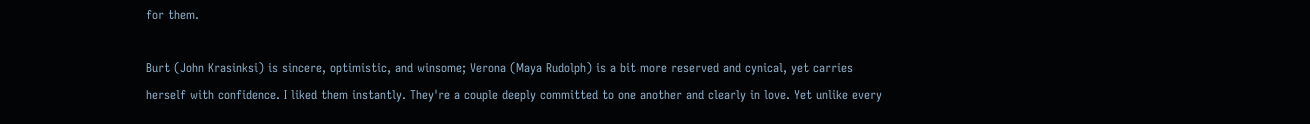for them.

Burt (John Krasinksi) is sincere, optimistic, and winsome; Verona (Maya Rudolph) is a bit more reserved and cynical, yet carries herself with confidence. I liked them instantly. They're a couple deeply committed to one another and clearly in love. Yet unlike every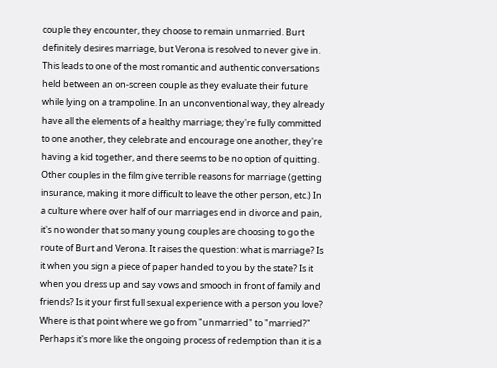couple they encounter, they choose to remain unmarried. Burt definitely desires marriage, but Verona is resolved to never give in. This leads to one of the most romantic and authentic conversations held between an on-screen couple as they evaluate their future while lying on a trampoline. In an unconventional way, they already have all the elements of a healthy marriage; they're fully committed to one another, they celebrate and encourage one another, they're having a kid together, and there seems to be no option of quitting. Other couples in the film give terrible reasons for marriage (getting insurance, making it more difficult to leave the other person, etc.) In a culture where over half of our marriages end in divorce and pain, it's no wonder that so many young couples are choosing to go the route of Burt and Verona. It raises the question: what is marriage? Is it when you sign a piece of paper handed to you by the state? Is it when you dress up and say vows and smooch in front of family and friends? Is it your first full sexual experience with a person you love? Where is that point where we go from "unmarried" to "married?" Perhaps it's more like the ongoing process of redemption than it is a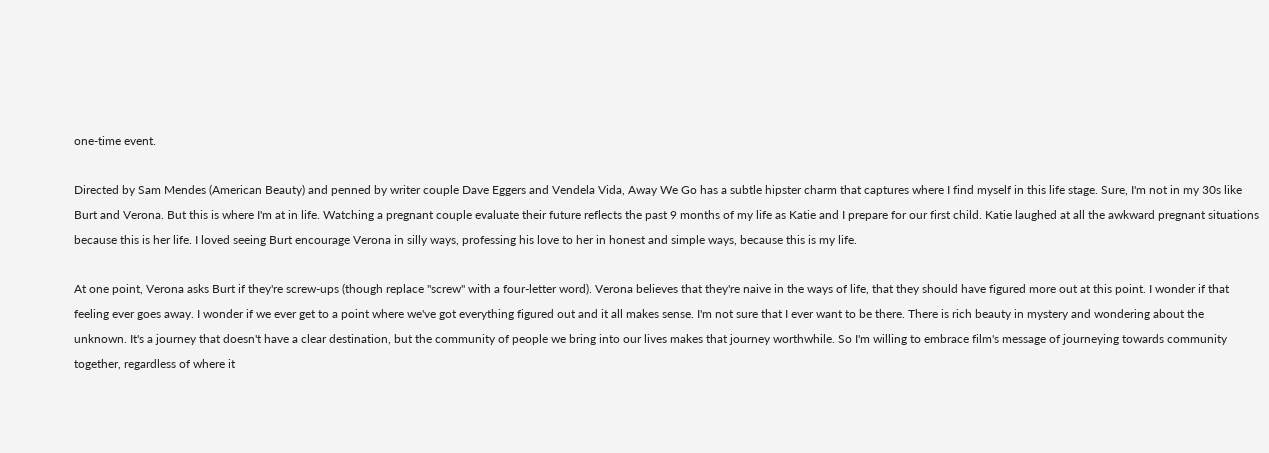one-time event.

Directed by Sam Mendes (American Beauty) and penned by writer couple Dave Eggers and Vendela Vida, Away We Go has a subtle hipster charm that captures where I find myself in this life stage. Sure, I'm not in my 30s like Burt and Verona. But this is where I'm at in life. Watching a pregnant couple evaluate their future reflects the past 9 months of my life as Katie and I prepare for our first child. Katie laughed at all the awkward pregnant situations because this is her life. I loved seeing Burt encourage Verona in silly ways, professing his love to her in honest and simple ways, because this is my life.

At one point, Verona asks Burt if they're screw-ups (though replace "screw" with a four-letter word). Verona believes that they're naive in the ways of life, that they should have figured more out at this point. I wonder if that feeling ever goes away. I wonder if we ever get to a point where we've got everything figured out and it all makes sense. I'm not sure that I ever want to be there. There is rich beauty in mystery and wondering about the unknown. It's a journey that doesn't have a clear destination, but the community of people we bring into our lives makes that journey worthwhile. So I'm willing to embrace film's message of journeying towards community together, regardless of where it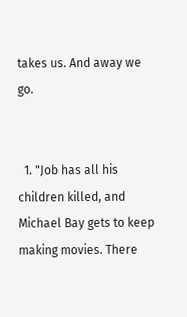takes us. And away we go.


  1. "Job has all his children killed, and Michael Bay gets to keep making movies. There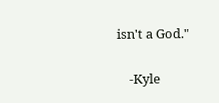isn't a God."

    -Kyle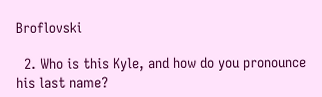Broflovski

  2. Who is this Kyle, and how do you pronounce his last name?